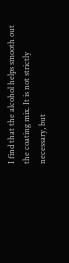I find that the alcohol helps smooth out the coating mix. It is not strictly necessary, but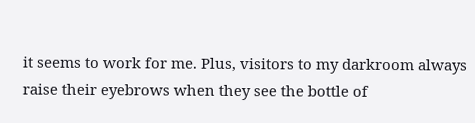it seems to work for me. Plus, visitors to my darkroom always raise their eyebrows when they see the bottle of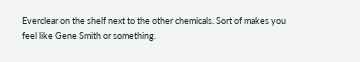Everclear on the shelf next to the other chemicals. Sort of makes you feel like Gene Smith or something.